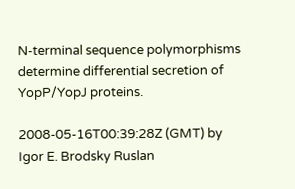N-terminal sequence polymorphisms determine differential secretion of YopP/YopJ proteins.

2008-05-16T00:39:28Z (GMT) by Igor E. Brodsky Ruslan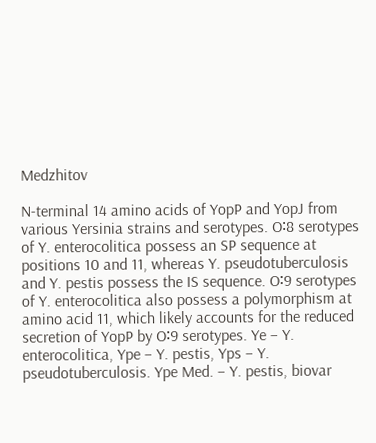Medzhitov

N-terminal 14 amino acids of YopP and YopJ from various Yersinia strains and serotypes. O∶8 serotypes of Y. enterocolitica possess an SP sequence at positions 10 and 11, whereas Y. pseudotuberculosis and Y. pestis possess the IS sequence. O∶9 serotypes of Y. enterocolitica also possess a polymorphism at amino acid 11, which likely accounts for the reduced secretion of YopP by O∶9 serotypes. Ye – Y. enterocolitica, Ype – Y. pestis, Yps – Y. pseudotuberculosis. Ype Med. – Y. pestis, biovar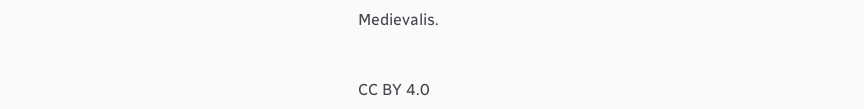Medievalis.



CC BY 4.0